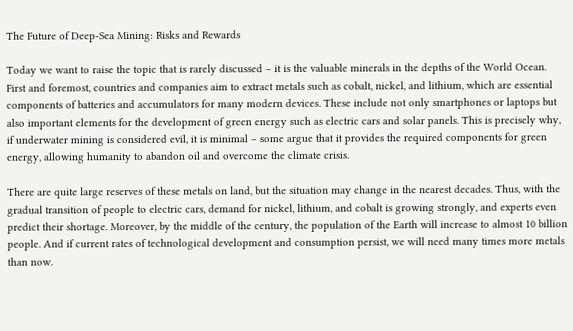The Future of Deep-Sea Mining: Risks and Rewards

Today we want to raise the topic that is rarely discussed – it is the valuable minerals in the depths of the World Ocean. First and foremost, countries and companies aim to extract metals such as cobalt, nickel, and lithium, which are essential components of batteries and accumulators for many modern devices. These include not only smartphones or laptops but also important elements for the development of green energy such as electric cars and solar panels. This is precisely why, if underwater mining is considered evil, it is minimal – some argue that it provides the required components for green energy, allowing humanity to abandon oil and overcome the climate crisis.

There are quite large reserves of these metals on land, but the situation may change in the nearest decades. Thus, with the gradual transition of people to electric cars, demand for nickel, lithium, and cobalt is growing strongly, and experts even predict their shortage. Moreover, by the middle of the century, the population of the Earth will increase to almost 10 billion people. And if current rates of technological development and consumption persist, we will need many times more metals than now.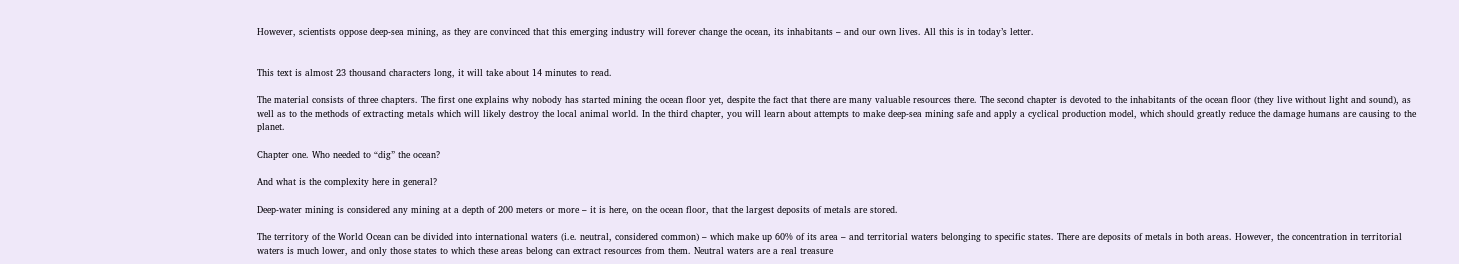However, scientists oppose deep-sea mining, as they are convinced that this emerging industry will forever change the ocean, its inhabitants – and our own lives. All this is in today’s letter.


This text is almost 23 thousand characters long, it will take about 14 minutes to read.

The material consists of three chapters. The first one explains why nobody has started mining the ocean floor yet, despite the fact that there are many valuable resources there. The second chapter is devoted to the inhabitants of the ocean floor (they live without light and sound), as well as to the methods of extracting metals which will likely destroy the local animal world. In the third chapter, you will learn about attempts to make deep-sea mining safe and apply a cyclical production model, which should greatly reduce the damage humans are causing to the planet.

Chapter one. Who needed to “dig” the ocean?

And what is the complexity here in general?

Deep-water mining is considered any mining at a depth of 200 meters or more – it is here, on the ocean floor, that the largest deposits of metals are stored.

The territory of the World Ocean can be divided into international waters (i.e. neutral, considered common) – which make up 60% of its area – and territorial waters belonging to specific states. There are deposits of metals in both areas. However, the concentration in territorial waters is much lower, and only those states to which these areas belong can extract resources from them. Neutral waters are a real treasure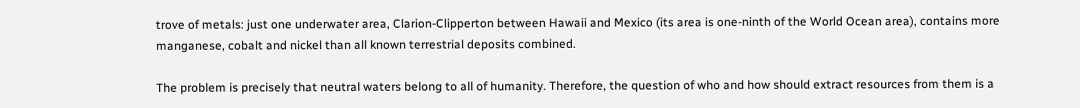trove of metals: just one underwater area, Clarion-Clipperton between Hawaii and Mexico (its area is one-ninth of the World Ocean area), contains more manganese, cobalt and nickel than all known terrestrial deposits combined.

The problem is precisely that neutral waters belong to all of humanity. Therefore, the question of who and how should extract resources from them is a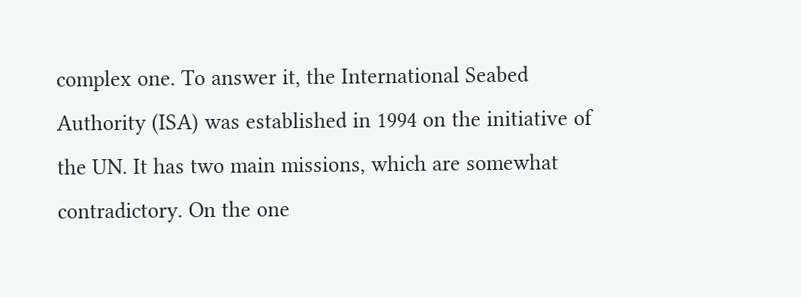complex one. To answer it, the International Seabed Authority (ISA) was established in 1994 on the initiative of the UN. It has two main missions, which are somewhat contradictory. On the one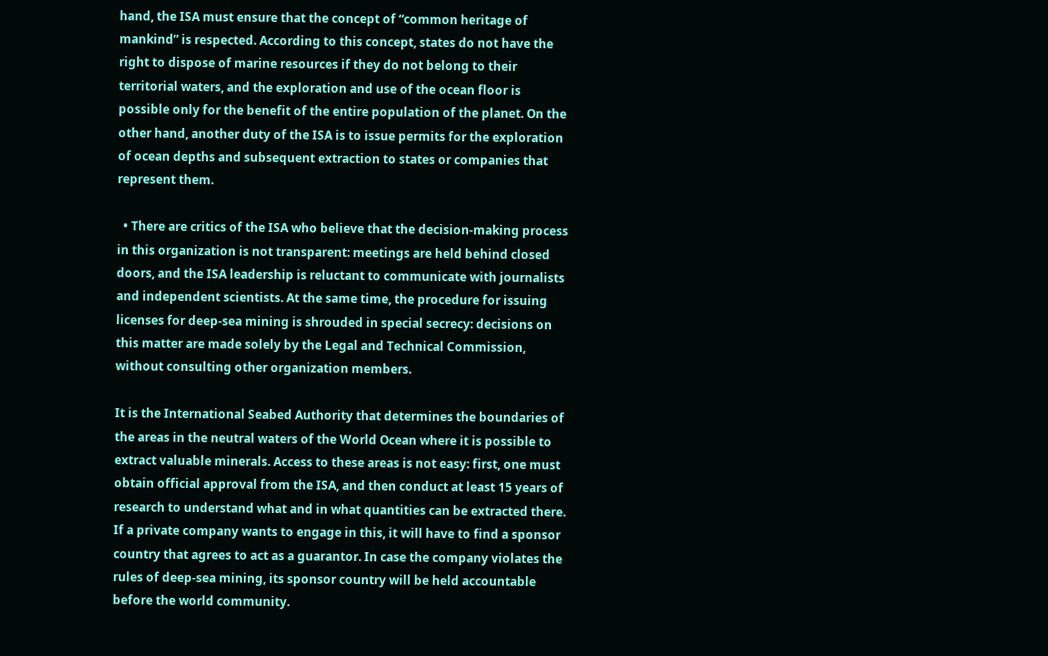hand, the ISA must ensure that the concept of “common heritage of mankind” is respected. According to this concept, states do not have the right to dispose of marine resources if they do not belong to their territorial waters, and the exploration and use of the ocean floor is possible only for the benefit of the entire population of the planet. On the other hand, another duty of the ISA is to issue permits for the exploration of ocean depths and subsequent extraction to states or companies that represent them.

  • There are critics of the ISA who believe that the decision-making process in this organization is not transparent: meetings are held behind closed doors, and the ISA leadership is reluctant to communicate with journalists and independent scientists. At the same time, the procedure for issuing licenses for deep-sea mining is shrouded in special secrecy: decisions on this matter are made solely by the Legal and Technical Commission, without consulting other organization members.

It is the International Seabed Authority that determines the boundaries of the areas in the neutral waters of the World Ocean where it is possible to extract valuable minerals. Access to these areas is not easy: first, one must obtain official approval from the ISA, and then conduct at least 15 years of research to understand what and in what quantities can be extracted there. If a private company wants to engage in this, it will have to find a sponsor country that agrees to act as a guarantor. In case the company violates the rules of deep-sea mining, its sponsor country will be held accountable before the world community.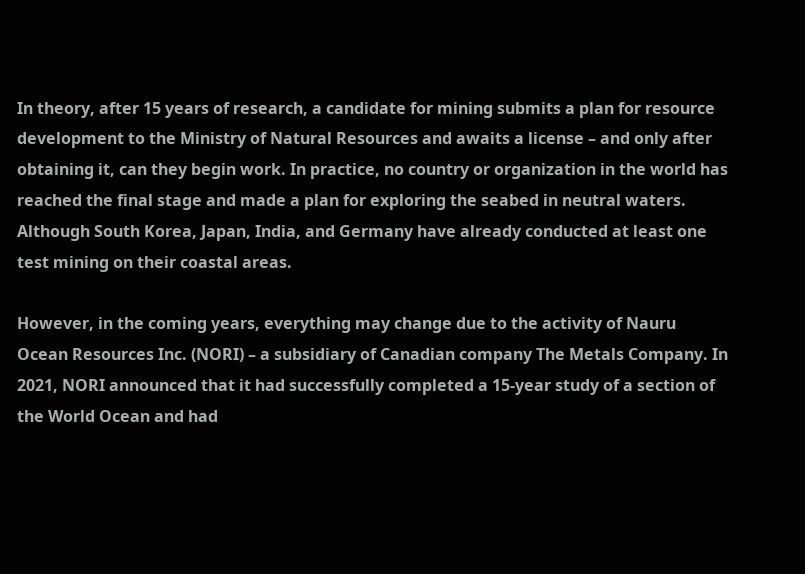In theory, after 15 years of research, a candidate for mining submits a plan for resource development to the Ministry of Natural Resources and awaits a license – and only after obtaining it, can they begin work. In practice, no country or organization in the world has reached the final stage and made a plan for exploring the seabed in neutral waters. Although South Korea, Japan, India, and Germany have already conducted at least one test mining on their coastal areas.

However, in the coming years, everything may change due to the activity of Nauru Ocean Resources Inc. (NORI) – a subsidiary of Canadian company The Metals Company. In 2021, NORI announced that it had successfully completed a 15-year study of a section of the World Ocean and had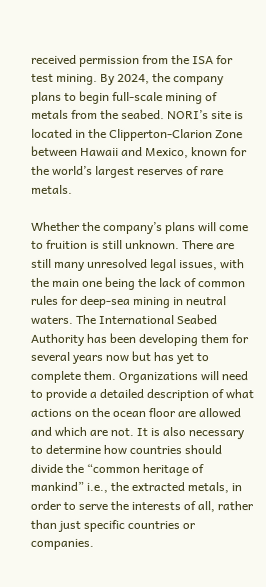received permission from the ISA for test mining. By 2024, the company plans to begin full-scale mining of metals from the seabed. NORI’s site is located in the Clipperton-Clarion Zone between Hawaii and Mexico, known for the world’s largest reserves of rare metals.

Whether the company’s plans will come to fruition is still unknown. There are still many unresolved legal issues, with the main one being the lack of common rules for deep-sea mining in neutral waters. The International Seabed Authority has been developing them for several years now but has yet to complete them. Organizations will need to provide a detailed description of what actions on the ocean floor are allowed and which are not. It is also necessary to determine how countries should divide the “common heritage of mankind” i.e., the extracted metals, in order to serve the interests of all, rather than just specific countries or companies.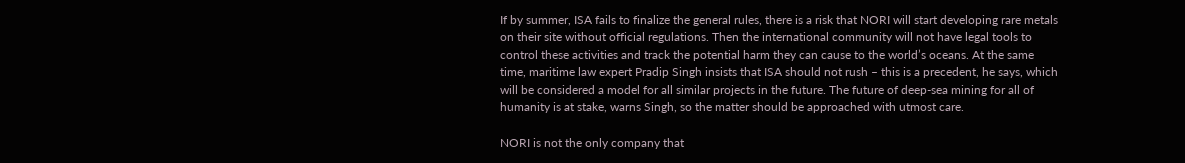If by summer, ISA fails to finalize the general rules, there is a risk that NORI will start developing rare metals on their site without official regulations. Then the international community will not have legal tools to control these activities and track the potential harm they can cause to the world’s oceans. At the same time, maritime law expert Pradip Singh insists that ISA should not rush – this is a precedent, he says, which will be considered a model for all similar projects in the future. The future of deep-sea mining for all of humanity is at stake, warns Singh, so the matter should be approached with utmost care.

NORI is not the only company that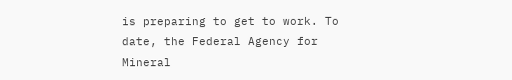is preparing to get to work. To date, the Federal Agency for Mineral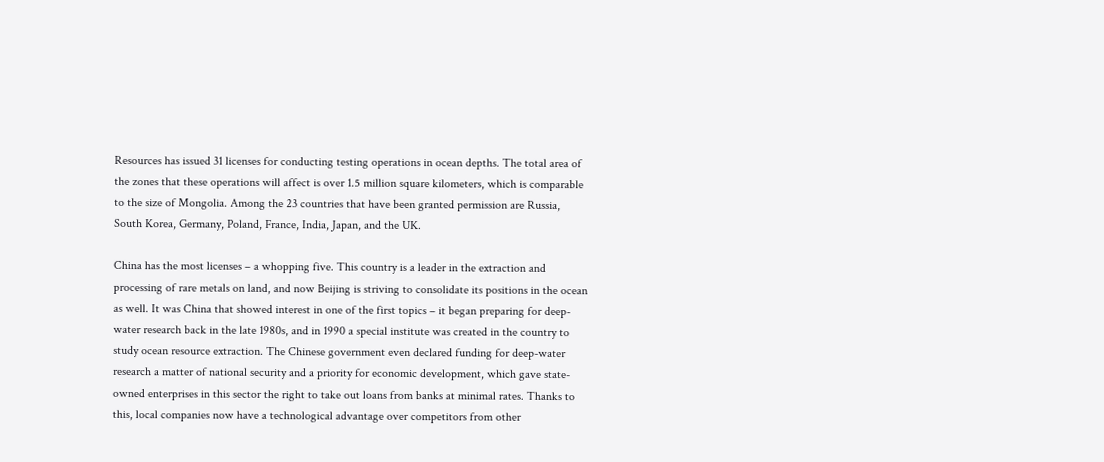Resources has issued 31 licenses for conducting testing operations in ocean depths. The total area of the zones that these operations will affect is over 1.5 million square kilometers, which is comparable to the size of Mongolia. Among the 23 countries that have been granted permission are Russia, South Korea, Germany, Poland, France, India, Japan, and the UK.

China has the most licenses – a whopping five. This country is a leader in the extraction and processing of rare metals on land, and now Beijing is striving to consolidate its positions in the ocean as well. It was China that showed interest in one of the first topics – it began preparing for deep-water research back in the late 1980s, and in 1990 a special institute was created in the country to study ocean resource extraction. The Chinese government even declared funding for deep-water research a matter of national security and a priority for economic development, which gave state-owned enterprises in this sector the right to take out loans from banks at minimal rates. Thanks to this, local companies now have a technological advantage over competitors from other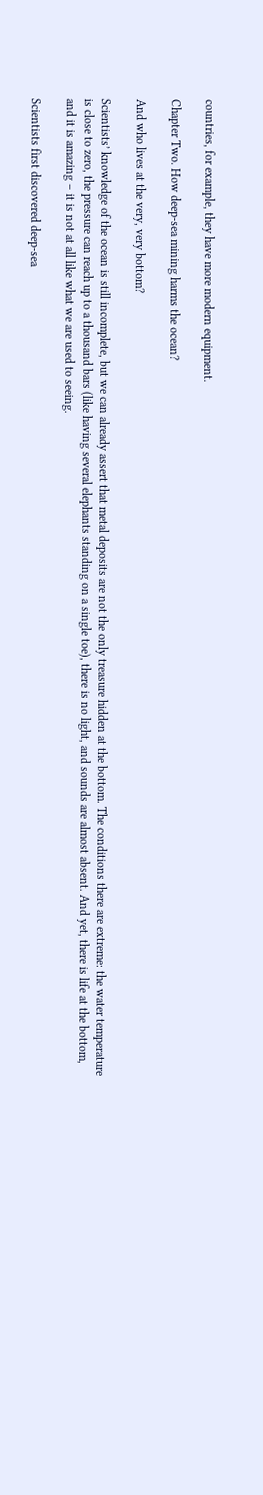countries, for example, they have more modern equipment.

Chapter Two. How deep-sea mining harms the ocean?

And who lives at the very, very bottom?

Scientists’ knowledge of the ocean is still incomplete, but we can already assert that metal deposits are not the only treasure hidden at the bottom. The conditions there are extreme: the water temperature is close to zero, the pressure can reach up to a thousand bars (like having several elephants standing on a single toe), there is no light, and sounds are almost absent. And yet, there is life at the bottom, and it is amazing – it is not at all like what we are used to seeing.

Scientists first discovered deep-sea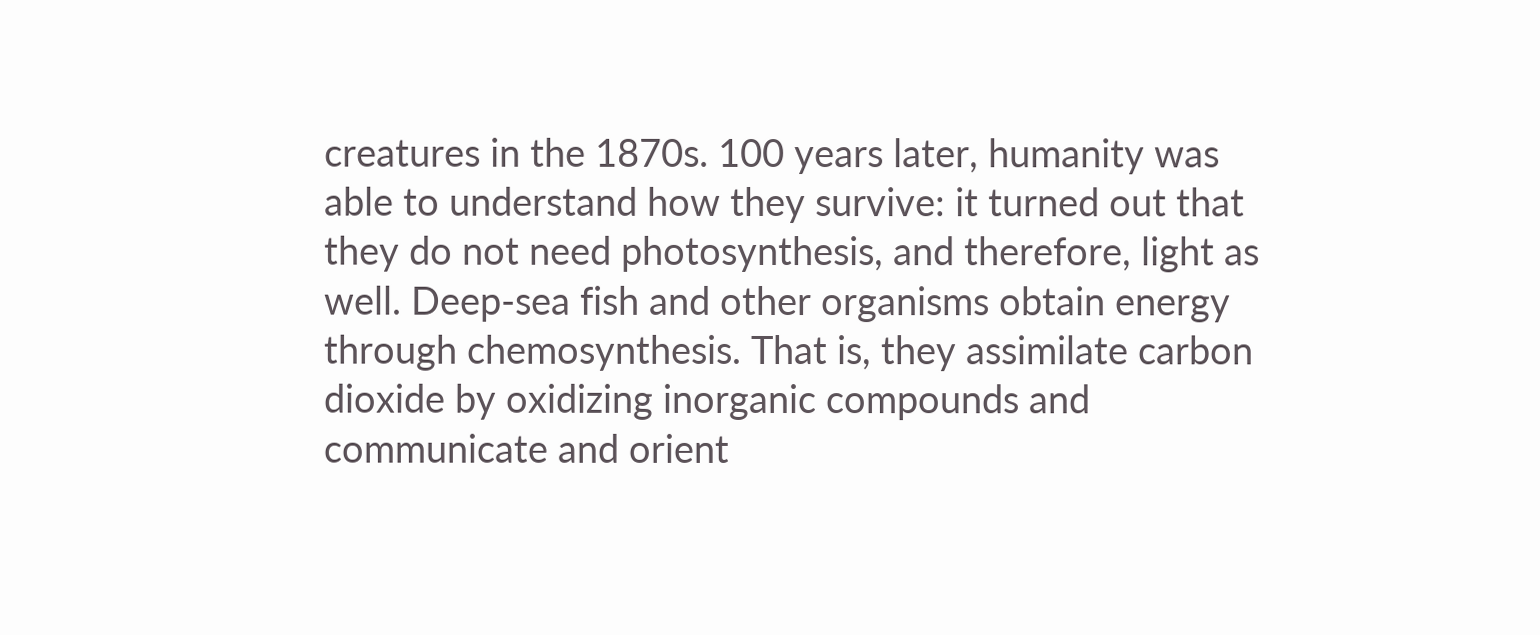creatures in the 1870s. 100 years later, humanity was able to understand how they survive: it turned out that they do not need photosynthesis, and therefore, light as well. Deep-sea fish and other organisms obtain energy through chemosynthesis. That is, they assimilate carbon dioxide by oxidizing inorganic compounds and communicate and orient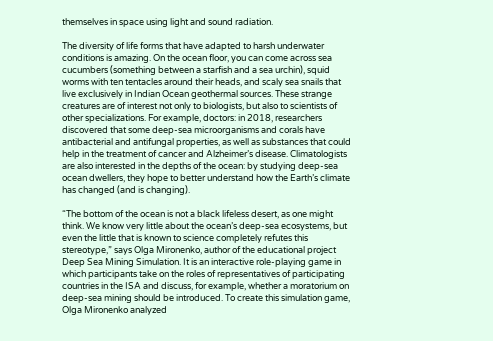themselves in space using light and sound radiation.

The diversity of life forms that have adapted to harsh underwater conditions is amazing. On the ocean floor, you can come across sea cucumbers (something between a starfish and a sea urchin), squid worms with ten tentacles around their heads, and scaly sea snails that live exclusively in Indian Ocean geothermal sources. These strange creatures are of interest not only to biologists, but also to scientists of other specializations. For example, doctors: in 2018, researchers discovered that some deep-sea microorganisms and corals have antibacterial and antifungal properties, as well as substances that could help in the treatment of cancer and Alzheimer’s disease. Climatologists are also interested in the depths of the ocean: by studying deep-sea ocean dwellers, they hope to better understand how the Earth’s climate has changed (and is changing).

“The bottom of the ocean is not a black lifeless desert, as one might think. We know very little about the ocean’s deep-sea ecosystems, but even the little that is known to science completely refutes this stereotype,” says Olga Mironenko, author of the educational project Deep Sea Mining Simulation. It is an interactive role-playing game in which participants take on the roles of representatives of participating countries in the ISA and discuss, for example, whether a moratorium on deep-sea mining should be introduced. To create this simulation game, Olga Mironenko analyzed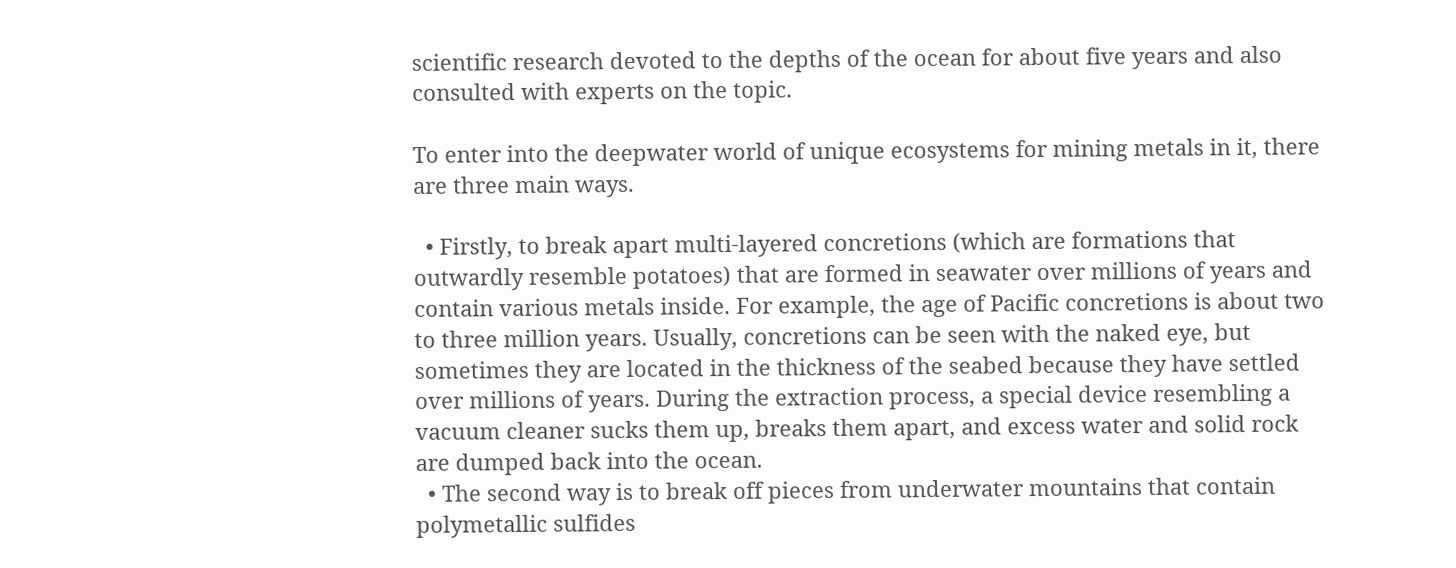scientific research devoted to the depths of the ocean for about five years and also consulted with experts on the topic.

To enter into the deepwater world of unique ecosystems for mining metals in it, there are three main ways.

  • Firstly, to break apart multi-layered concretions (which are formations that outwardly resemble potatoes) that are formed in seawater over millions of years and contain various metals inside. For example, the age of Pacific concretions is about two to three million years. Usually, concretions can be seen with the naked eye, but sometimes they are located in the thickness of the seabed because they have settled over millions of years. During the extraction process, a special device resembling a vacuum cleaner sucks them up, breaks them apart, and excess water and solid rock are dumped back into the ocean.
  • The second way is to break off pieces from underwater mountains that contain polymetallic sulfides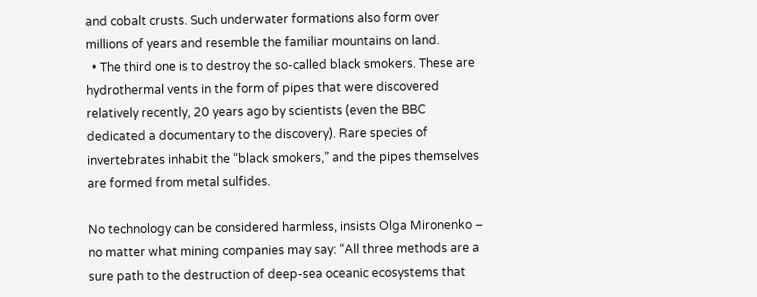and cobalt crusts. Such underwater formations also form over millions of years and resemble the familiar mountains on land.
  • The third one is to destroy the so-called black smokers. These are hydrothermal vents in the form of pipes that were discovered relatively recently, 20 years ago by scientists (even the BBC dedicated a documentary to the discovery). Rare species of invertebrates inhabit the “black smokers,” and the pipes themselves are formed from metal sulfides.

No technology can be considered harmless, insists Olga Mironenko – no matter what mining companies may say: “All three methods are a sure path to the destruction of deep-sea oceanic ecosystems that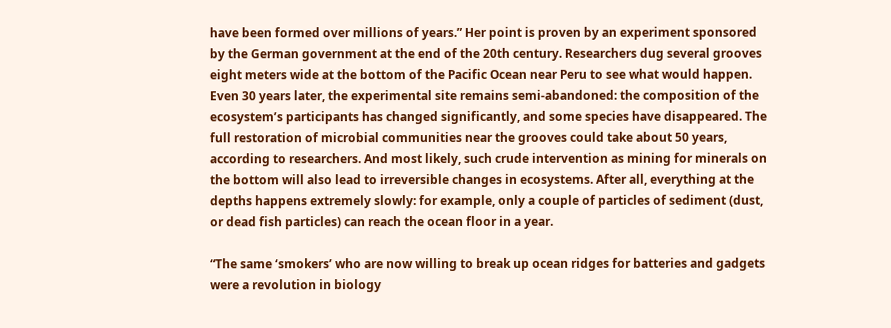have been formed over millions of years.” Her point is proven by an experiment sponsored by the German government at the end of the 20th century. Researchers dug several grooves eight meters wide at the bottom of the Pacific Ocean near Peru to see what would happen. Even 30 years later, the experimental site remains semi-abandoned: the composition of the ecosystem’s participants has changed significantly, and some species have disappeared. The full restoration of microbial communities near the grooves could take about 50 years, according to researchers. And most likely, such crude intervention as mining for minerals on the bottom will also lead to irreversible changes in ecosystems. After all, everything at the depths happens extremely slowly: for example, only a couple of particles of sediment (dust, or dead fish particles) can reach the ocean floor in a year.

“The same ‘smokers’ who are now willing to break up ocean ridges for batteries and gadgets were a revolution in biology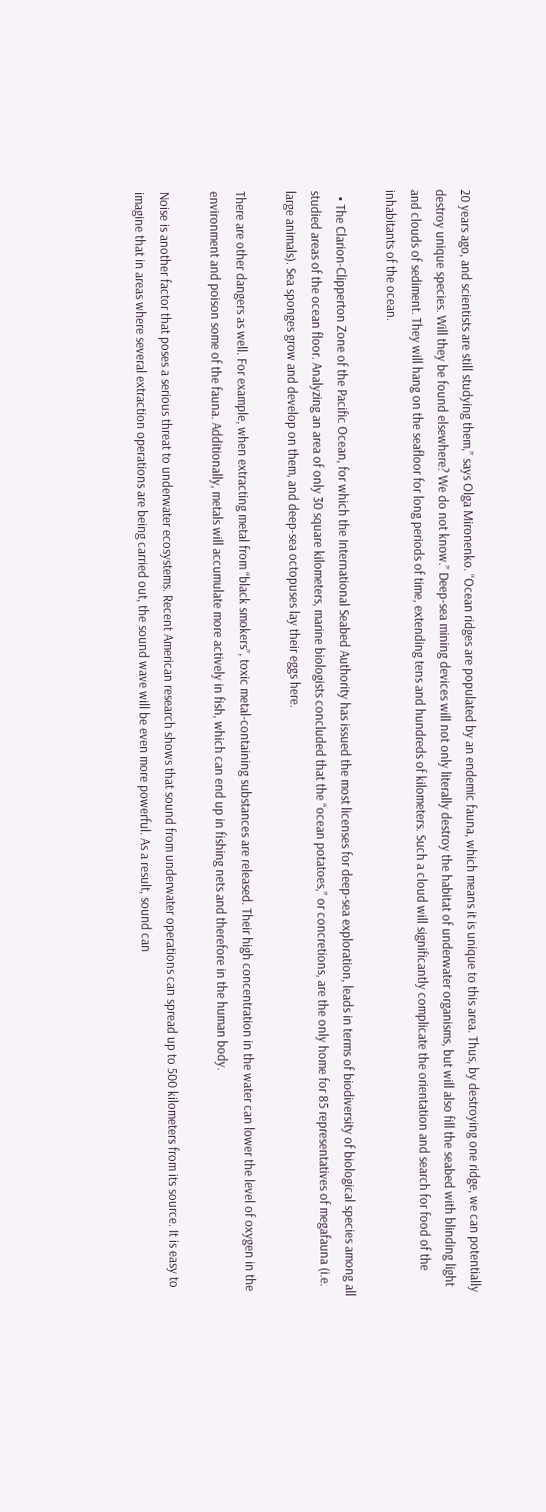20 years ago, and scientists are still studying them,” says Olga Mironenko. “Ocean ridges are populated by an endemic fauna, which means it is unique to this area. Thus, by destroying one ridge, we can potentially destroy unique species. Will they be found elsewhere? We do not know.” Deep-sea mining devices will not only literally destroy the habitat of underwater organisms, but will also fill the seabed with blinding light and clouds of sediment. They will hang on the seafloor for long periods of time, extending tens and hundreds of kilometers. Such a cloud will significantly complicate the orientation and search for food of the inhabitants of the ocean.

  • The Clarion-Clipperton Zone of the Pacific Ocean, for which the International Seabed Authority has issued the most licenses for deep-sea exploration, leads in terms of biodiversity of biological species among all studied areas of the ocean floor. Analyzing an area of only 30 square kilometers, marine biologists concluded that the “ocean potatoes,” or concretions, are the only home for 85 representatives of megafauna (i.e. large animals). Sea sponges grow and develop on them, and deep-sea octopuses lay their eggs here.

There are other dangers as well. For example, when extracting metal from “black smokers”, toxic metal-containing substances are released. Their high concentration in the water can lower the level of oxygen in the environment and poison some of the fauna. Additionally, metals will accumulate more actively in fish, which can end up in fishing nets and therefore in the human body.

Noise is another factor that poses a serious threat to underwater ecosystems. Recent American research shows that sound from underwater operations can spread up to 500 kilometers from its source. It is easy to imagine that in areas where several extraction operations are being carried out, the sound wave will be even more powerful. As a result, sound can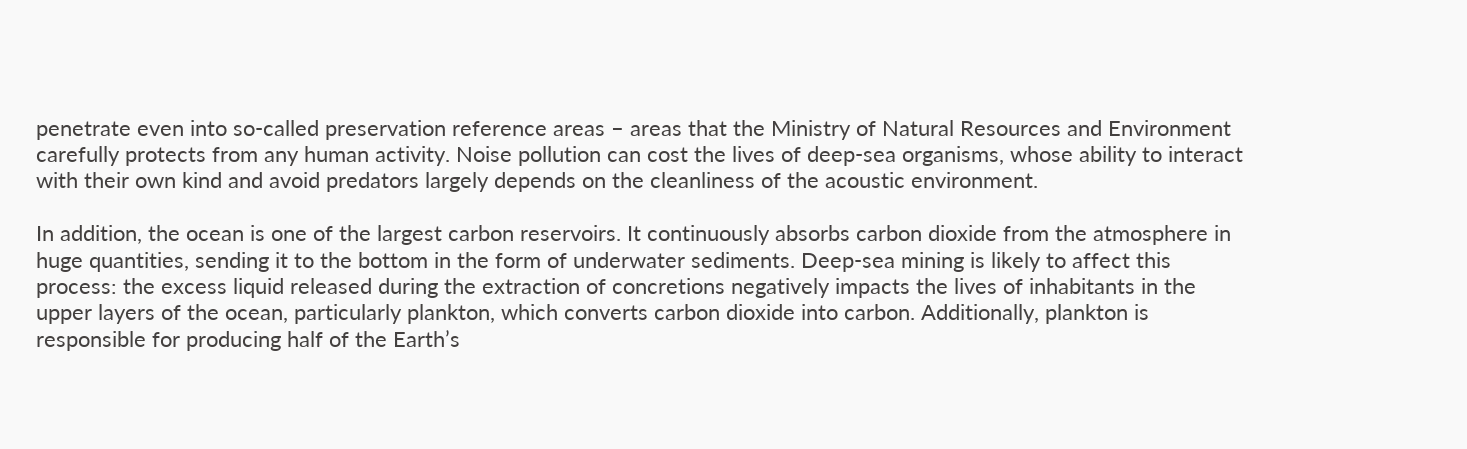penetrate even into so-called preservation reference areas – areas that the Ministry of Natural Resources and Environment carefully protects from any human activity. Noise pollution can cost the lives of deep-sea organisms, whose ability to interact with their own kind and avoid predators largely depends on the cleanliness of the acoustic environment.

In addition, the ocean is one of the largest carbon reservoirs. It continuously absorbs carbon dioxide from the atmosphere in huge quantities, sending it to the bottom in the form of underwater sediments. Deep-sea mining is likely to affect this process: the excess liquid released during the extraction of concretions negatively impacts the lives of inhabitants in the upper layers of the ocean, particularly plankton, which converts carbon dioxide into carbon. Additionally, plankton is responsible for producing half of the Earth’s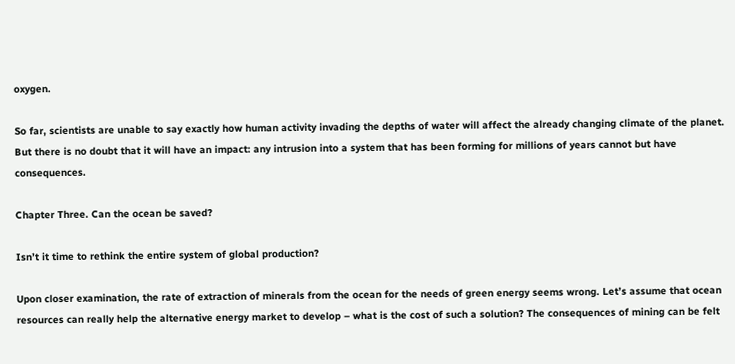oxygen.

So far, scientists are unable to say exactly how human activity invading the depths of water will affect the already changing climate of the planet. But there is no doubt that it will have an impact: any intrusion into a system that has been forming for millions of years cannot but have consequences.

Chapter Three. Can the ocean be saved?

Isn’t it time to rethink the entire system of global production?

Upon closer examination, the rate of extraction of minerals from the ocean for the needs of green energy seems wrong. Let’s assume that ocean resources can really help the alternative energy market to develop – what is the cost of such a solution? The consequences of mining can be felt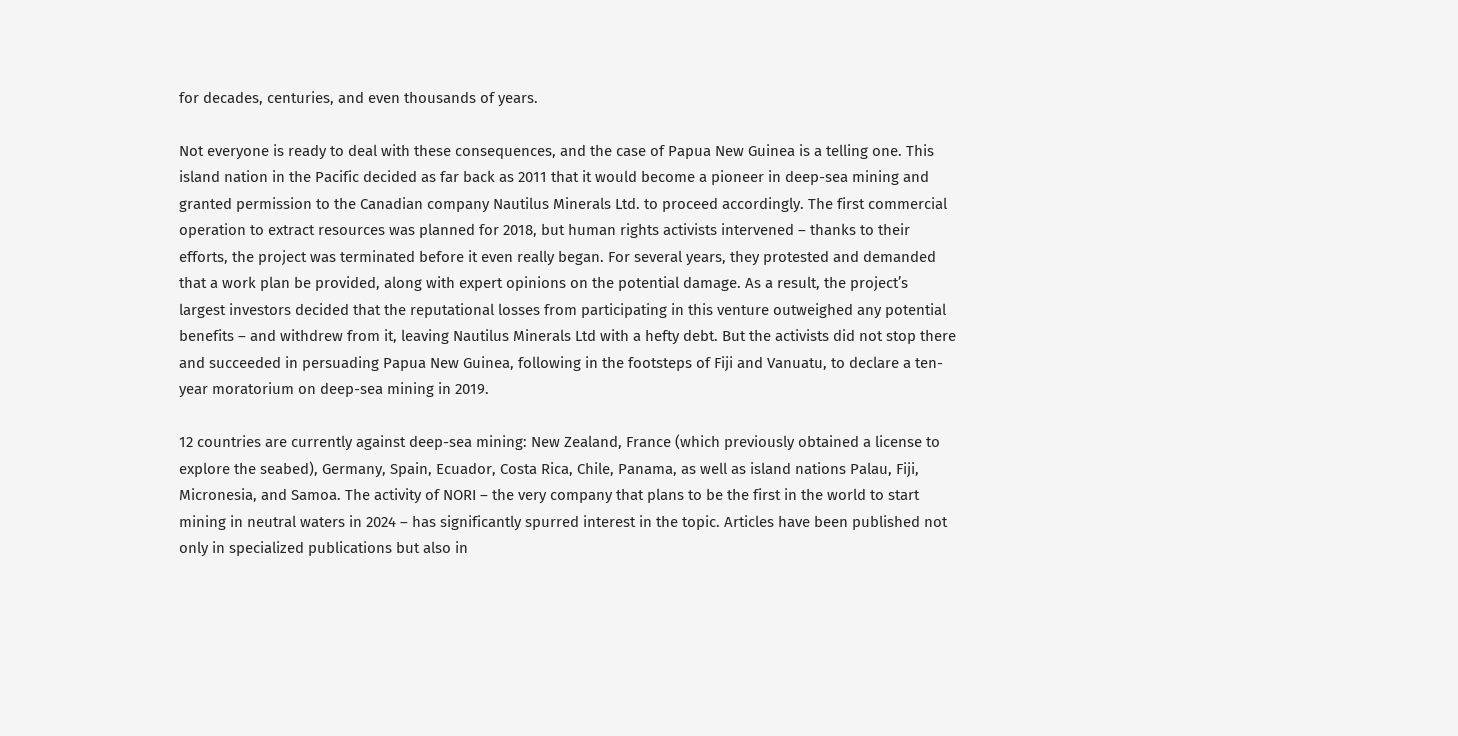for decades, centuries, and even thousands of years.

Not everyone is ready to deal with these consequences, and the case of Papua New Guinea is a telling one. This island nation in the Pacific decided as far back as 2011 that it would become a pioneer in deep-sea mining and granted permission to the Canadian company Nautilus Minerals Ltd. to proceed accordingly. The first commercial operation to extract resources was planned for 2018, but human rights activists intervened – thanks to their efforts, the project was terminated before it even really began. For several years, they protested and demanded that a work plan be provided, along with expert opinions on the potential damage. As a result, the project’s largest investors decided that the reputational losses from participating in this venture outweighed any potential benefits – and withdrew from it, leaving Nautilus Minerals Ltd with a hefty debt. But the activists did not stop there and succeeded in persuading Papua New Guinea, following in the footsteps of Fiji and Vanuatu, to declare a ten-year moratorium on deep-sea mining in 2019.

12 countries are currently against deep-sea mining: New Zealand, France (which previously obtained a license to explore the seabed), Germany, Spain, Ecuador, Costa Rica, Chile, Panama, as well as island nations Palau, Fiji, Micronesia, and Samoa. The activity of NORI – the very company that plans to be the first in the world to start mining in neutral waters in 2024 – has significantly spurred interest in the topic. Articles have been published not only in specialized publications but also in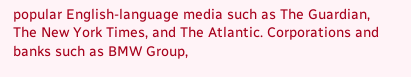popular English-language media such as The Guardian, The New York Times, and The Atlantic. Corporations and banks such as BMW Group,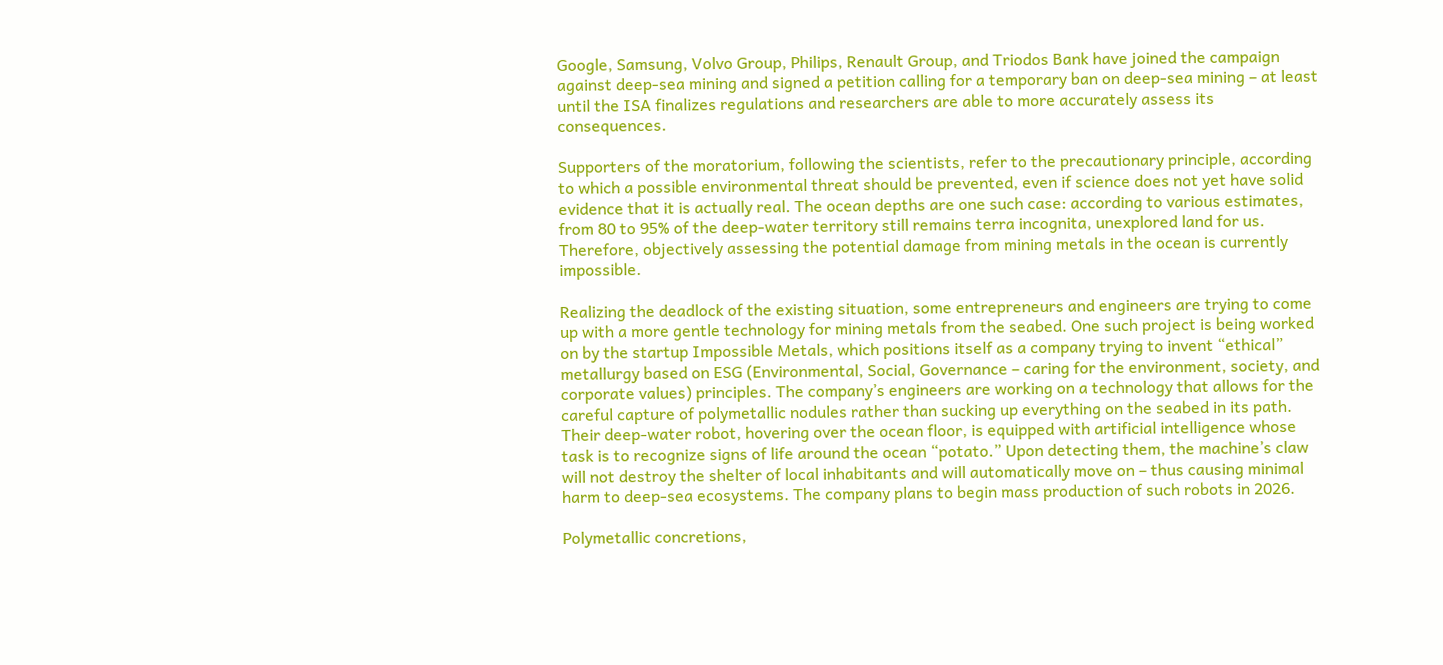Google, Samsung, Volvo Group, Philips, Renault Group, and Triodos Bank have joined the campaign against deep-sea mining and signed a petition calling for a temporary ban on deep-sea mining – at least until the ISA finalizes regulations and researchers are able to more accurately assess its consequences.

Supporters of the moratorium, following the scientists, refer to the precautionary principle, according to which a possible environmental threat should be prevented, even if science does not yet have solid evidence that it is actually real. The ocean depths are one such case: according to various estimates, from 80 to 95% of the deep-water territory still remains terra incognita, unexplored land for us. Therefore, objectively assessing the potential damage from mining metals in the ocean is currently impossible.

Realizing the deadlock of the existing situation, some entrepreneurs and engineers are trying to come up with a more gentle technology for mining metals from the seabed. One such project is being worked on by the startup Impossible Metals, which positions itself as a company trying to invent “ethical” metallurgy based on ESG (Environmental, Social, Governance – caring for the environment, society, and corporate values) principles. The company’s engineers are working on a technology that allows for the careful capture of polymetallic nodules rather than sucking up everything on the seabed in its path. Their deep-water robot, hovering over the ocean floor, is equipped with artificial intelligence whose task is to recognize signs of life around the ocean “potato.” Upon detecting them, the machine’s claw will not destroy the shelter of local inhabitants and will automatically move on – thus causing minimal harm to deep-sea ecosystems. The company plans to begin mass production of such robots in 2026.

Polymetallic concretions,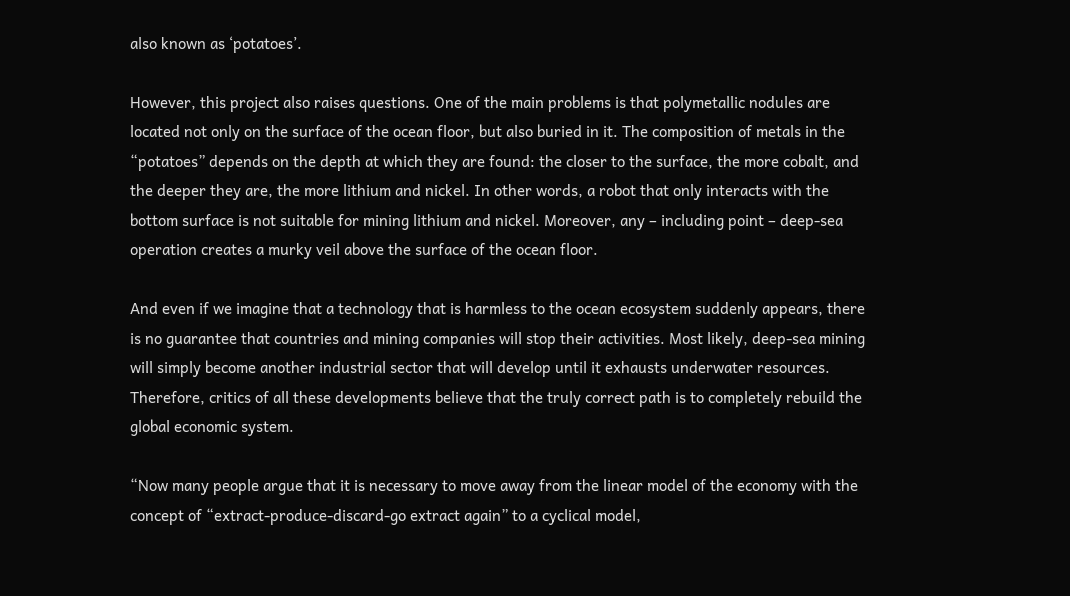also known as ‘potatoes’.

However, this project also raises questions. One of the main problems is that polymetallic nodules are located not only on the surface of the ocean floor, but also buried in it. The composition of metals in the “potatoes” depends on the depth at which they are found: the closer to the surface, the more cobalt, and the deeper they are, the more lithium and nickel. In other words, a robot that only interacts with the bottom surface is not suitable for mining lithium and nickel. Moreover, any – including point – deep-sea operation creates a murky veil above the surface of the ocean floor.

And even if we imagine that a technology that is harmless to the ocean ecosystem suddenly appears, there is no guarantee that countries and mining companies will stop their activities. Most likely, deep-sea mining will simply become another industrial sector that will develop until it exhausts underwater resources. Therefore, critics of all these developments believe that the truly correct path is to completely rebuild the global economic system.

“Now many people argue that it is necessary to move away from the linear model of the economy with the concept of “extract-produce-discard-go extract again” to a cyclical model,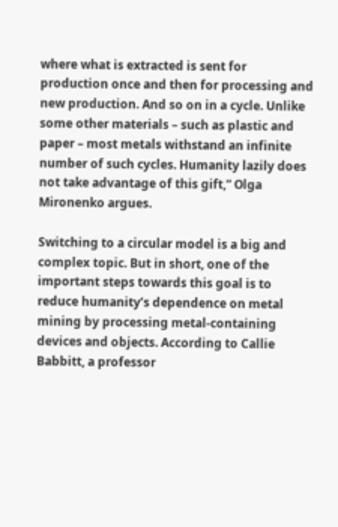where what is extracted is sent for production once and then for processing and new production. And so on in a cycle. Unlike some other materials – such as plastic and paper – most metals withstand an infinite number of such cycles. Humanity lazily does not take advantage of this gift,” Olga Mironenko argues.

Switching to a circular model is a big and complex topic. But in short, one of the important steps towards this goal is to reduce humanity’s dependence on metal mining by processing metal-containing devices and objects. According to Callie Babbitt, a professor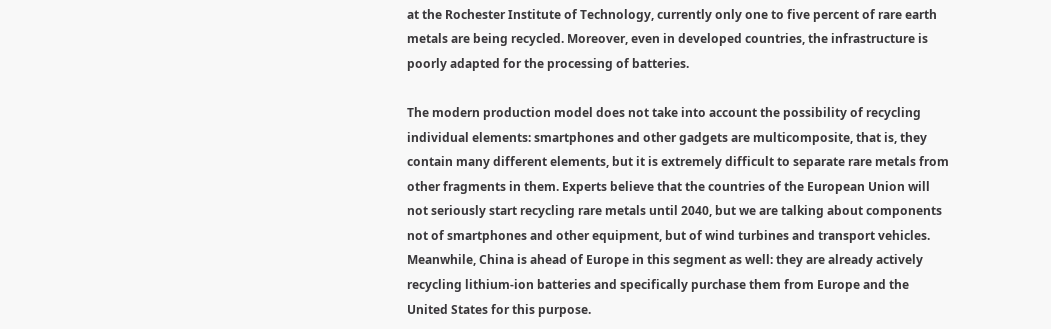at the Rochester Institute of Technology, currently only one to five percent of rare earth metals are being recycled. Moreover, even in developed countries, the infrastructure is poorly adapted for the processing of batteries.

The modern production model does not take into account the possibility of recycling individual elements: smartphones and other gadgets are multicomposite, that is, they contain many different elements, but it is extremely difficult to separate rare metals from other fragments in them. Experts believe that the countries of the European Union will not seriously start recycling rare metals until 2040, but we are talking about components not of smartphones and other equipment, but of wind turbines and transport vehicles. Meanwhile, China is ahead of Europe in this segment as well: they are already actively recycling lithium-ion batteries and specifically purchase them from Europe and the United States for this purpose.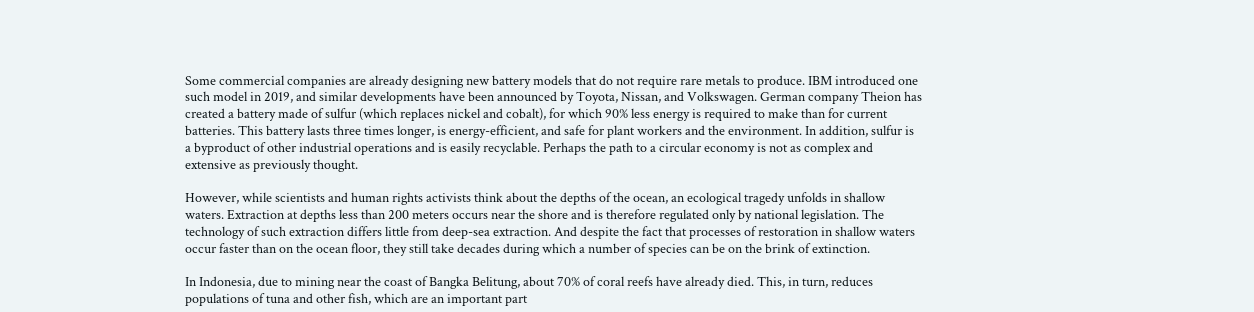Some commercial companies are already designing new battery models that do not require rare metals to produce. IBM introduced one such model in 2019, and similar developments have been announced by Toyota, Nissan, and Volkswagen. German company Theion has created a battery made of sulfur (which replaces nickel and cobalt), for which 90% less energy is required to make than for current batteries. This battery lasts three times longer, is energy-efficient, and safe for plant workers and the environment. In addition, sulfur is a byproduct of other industrial operations and is easily recyclable. Perhaps the path to a circular economy is not as complex and extensive as previously thought.

However, while scientists and human rights activists think about the depths of the ocean, an ecological tragedy unfolds in shallow waters. Extraction at depths less than 200 meters occurs near the shore and is therefore regulated only by national legislation. The technology of such extraction differs little from deep-sea extraction. And despite the fact that processes of restoration in shallow waters occur faster than on the ocean floor, they still take decades during which a number of species can be on the brink of extinction.

In Indonesia, due to mining near the coast of Bangka Belitung, about 70% of coral reefs have already died. This, in turn, reduces populations of tuna and other fish, which are an important part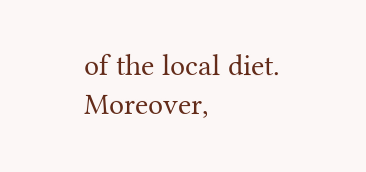of the local diet. Moreover,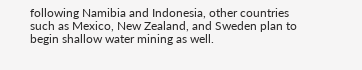following Namibia and Indonesia, other countries such as Mexico, New Zealand, and Sweden plan to begin shallow water mining as well.